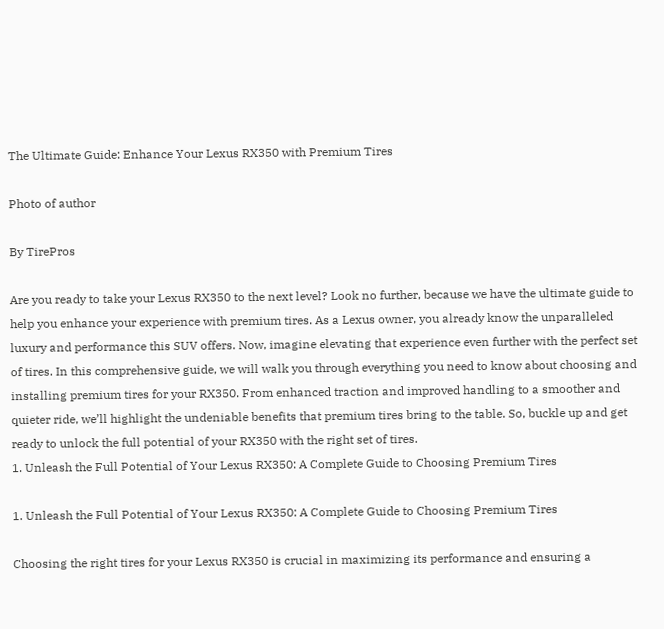The Ultimate Guide: Enhance Your Lexus RX350 with Premium Tires

Photo of author

By TirePros

Are you ready to take your Lexus RX350 to the next level? Look no further, because we have the ultimate guide to help you enhance your experience with premium tires. As a Lexus owner, you already know the unparalleled luxury and performance this SUV offers. Now, imagine elevating that experience even further with the perfect set of tires. In this comprehensive guide, we will walk you through everything you need to know about choosing and installing premium tires for your RX350. From enhanced traction and improved handling to a smoother and quieter ride, we’ll highlight the undeniable benefits that premium tires bring to the table. So, buckle up and get ready to unlock the full potential of your RX350 with the right set of tires.
1. Unleash the Full Potential of Your Lexus RX350: A Complete Guide to Choosing Premium Tires

1. Unleash the Full Potential of Your Lexus RX350: A Complete Guide to Choosing Premium Tires

Choosing the right tires for your Lexus RX350 is crucial in maximizing its performance and ensuring a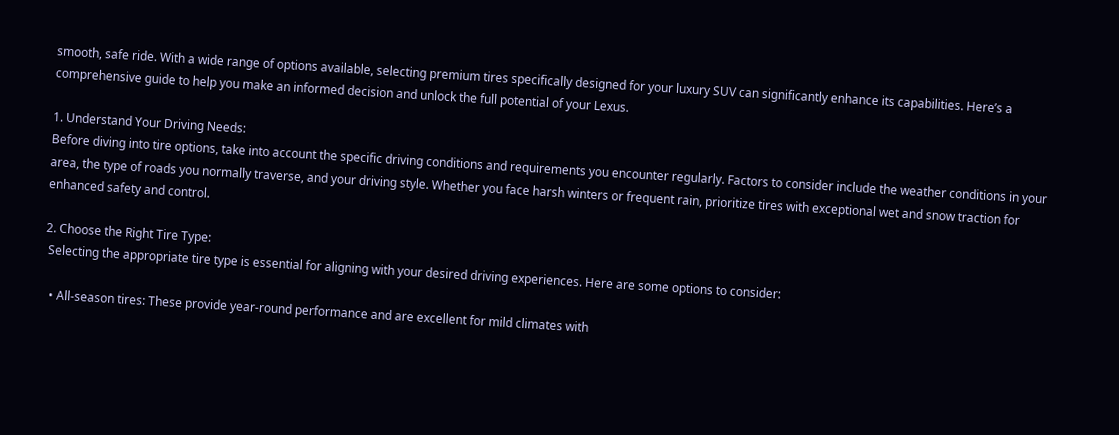smooth, safe ride. With a wide range of options available, selecting premium tires specifically designed for your luxury SUV can significantly enhance its capabilities. Here’s a comprehensive guide to help you make an informed decision and unlock the full potential of your Lexus.

1. Understand Your Driving Needs:
Before diving into tire options, take into account the specific driving conditions and requirements you encounter regularly. Factors to consider include the weather conditions in your area, the type of roads you normally traverse, and your driving style. Whether you face harsh winters or frequent rain, prioritize tires with exceptional wet and snow traction for enhanced safety and control.

2. Choose the Right Tire Type:
 Selecting the appropriate tire type is essential for aligning with your desired driving experiences. Here are some options to consider:

  • All-season tires: These provide year-round performance and are excellent for mild climates with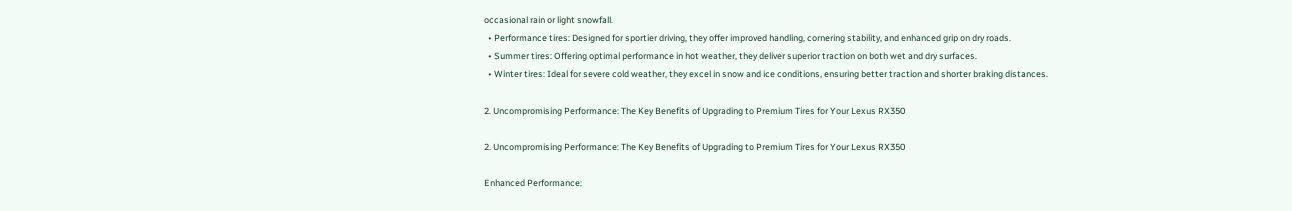occasional rain or light snowfall.
  • Performance tires: Designed for sportier driving, they offer improved handling, cornering stability, and enhanced grip on dry roads.
  • Summer tires: Offering optimal performance in hot weather, they deliver superior traction on both wet and dry surfaces.
  • Winter tires: Ideal for severe cold weather, they excel in snow and ice conditions, ensuring better traction and shorter braking distances.

2. Uncompromising Performance: The Key Benefits of Upgrading to Premium Tires for Your Lexus RX350

2. Uncompromising Performance: The Key Benefits of Upgrading to Premium Tires for Your Lexus RX350

Enhanced Performance: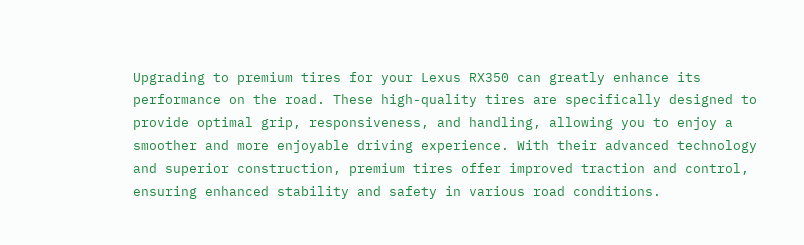Upgrading to premium tires for your Lexus RX350 can greatly enhance its performance on the road. These high-quality tires are specifically designed to provide optimal grip, responsiveness, and handling, allowing you to enjoy a smoother and more enjoyable driving experience. With their advanced technology and superior construction, premium tires offer improved traction and control, ensuring enhanced stability and safety in various road conditions.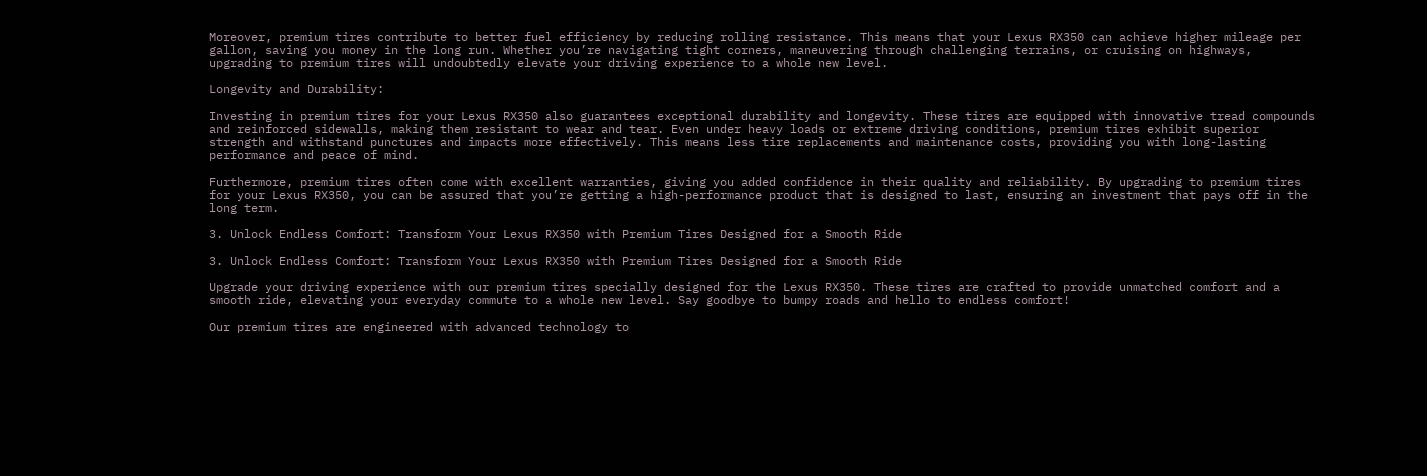Moreover, premium tires contribute to better fuel efficiency by reducing rolling resistance. This means that your Lexus RX350 can achieve higher mileage per gallon, saving you money in the long run. Whether you’re navigating tight corners, maneuvering through challenging terrains, or cruising on highways, upgrading to premium tires will undoubtedly elevate your driving experience to a whole new level.

Longevity and Durability:

Investing in premium tires for your Lexus RX350 also guarantees exceptional durability and longevity. These tires are equipped with innovative tread compounds and reinforced sidewalls, making them resistant to wear and tear. Even under heavy loads or extreme driving conditions, premium tires exhibit superior strength and withstand punctures and impacts more effectively. This means less tire replacements and maintenance costs, providing you with long-lasting performance and peace of mind.

Furthermore, premium tires often come with excellent warranties, giving you added confidence in their quality and reliability. By upgrading to premium tires for your Lexus RX350, you can be assured that you’re getting a high-performance product that is designed to last, ensuring an investment that pays off in the long term.

3. Unlock Endless Comfort: Transform Your Lexus RX350 with Premium Tires Designed for a Smooth Ride

3. Unlock Endless Comfort: Transform Your Lexus RX350 with Premium Tires Designed for a Smooth Ride

Upgrade your driving experience with our premium tires specially designed for the Lexus RX350. These tires are crafted to provide unmatched comfort and a smooth ride, elevating your everyday commute to a whole new level. Say goodbye to bumpy roads and hello to endless comfort!

Our premium tires are engineered with advanced technology to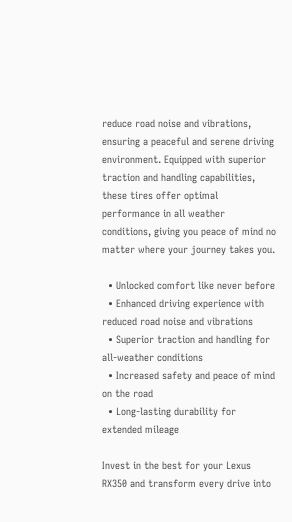reduce road noise and vibrations, ensuring a peaceful and serene driving environment. Equipped with superior traction and handling capabilities, these tires offer optimal performance in all weather conditions, giving you peace of mind no matter where your journey takes you.

  • Unlocked comfort like never before
  • Enhanced driving experience with reduced road noise and vibrations
  • Superior traction and handling for all-weather conditions
  • Increased safety and peace of mind on the road
  • Long-lasting durability for extended mileage

Invest in the best for your Lexus RX350 and transform every drive into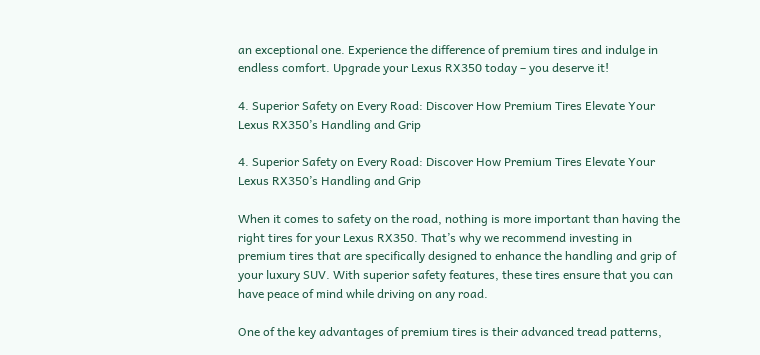an exceptional one. Experience the difference of premium tires and indulge in endless comfort. Upgrade your Lexus RX350 today – you deserve it!

4. Superior Safety on Every Road: Discover How Premium Tires Elevate Your Lexus RX350’s Handling and Grip

4. Superior Safety on Every Road: Discover How Premium Tires Elevate Your Lexus RX350’s Handling and Grip

When it comes to safety on the road, nothing is more important than having the right tires for your Lexus RX350. That’s why we recommend investing in premium tires that are specifically designed to enhance the handling and grip of your luxury SUV. With superior safety features, these tires ensure that you can have peace of mind while driving on any road.

One of the key advantages of premium tires is their advanced tread patterns,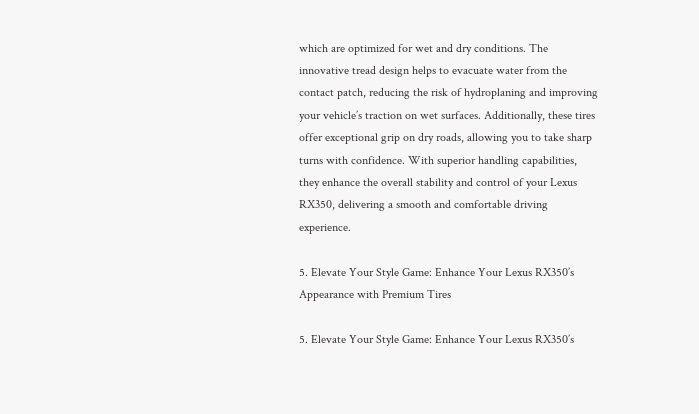which are optimized for wet and dry conditions. The innovative tread design helps to evacuate water from the contact patch, reducing the risk of hydroplaning and improving your vehicle’s traction on wet surfaces. Additionally, these tires offer exceptional grip on dry roads, allowing you to take sharp turns with confidence. With superior handling capabilities, they enhance the overall stability and control of your Lexus RX350, delivering a smooth and comfortable driving experience.

5. Elevate Your Style Game: Enhance Your Lexus RX350’s Appearance with Premium Tires

5. Elevate Your Style Game: Enhance Your Lexus RX350’s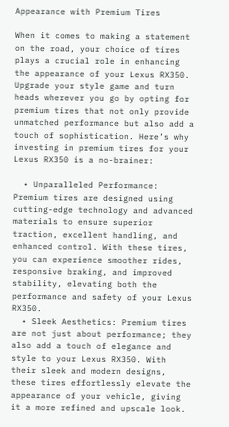Appearance with Premium Tires

When it comes to making a statement on the road, your choice of tires plays a crucial role in enhancing the appearance of your Lexus RX350. Upgrade your style game and turn heads wherever you go by opting for premium tires that not only provide unmatched performance but also add a touch of sophistication. Here’s why investing in premium tires for your Lexus RX350 is a no-brainer:

  • Unparalleled Performance: Premium tires are designed using cutting-edge technology and advanced materials to ensure superior traction, excellent handling, and enhanced control. With these tires, you can experience smoother rides, responsive braking, and improved stability, elevating both the performance and safety of your Lexus RX350.
  • Sleek Aesthetics: Premium tires are not just about performance; they also add a touch of elegance and style to your Lexus RX350. With their sleek and modern designs, these tires effortlessly elevate the appearance of your vehicle, giving it a more refined and upscale look.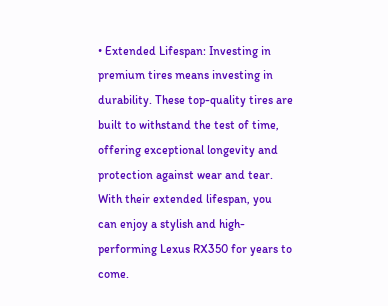• Extended Lifespan: Investing in premium tires means investing in durability. These top-quality tires are built to withstand the test of time, offering exceptional longevity and protection against wear and tear. With their extended lifespan, you can enjoy a stylish and high-performing Lexus RX350 for years to come.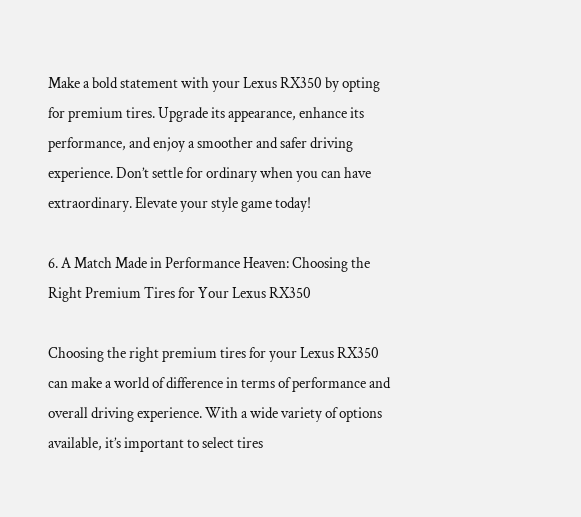Make a bold statement with your Lexus RX350 by opting for premium tires. Upgrade its appearance, enhance its performance, and enjoy a smoother and safer driving experience. Don’t settle for ordinary when you can have extraordinary. Elevate your style game today!

6. A Match Made in Performance Heaven: Choosing the Right Premium Tires for Your Lexus RX350

Choosing the right premium tires for your Lexus RX350 can make a world of difference in terms of performance and overall driving experience. With a wide variety of options available, it’s important to select tires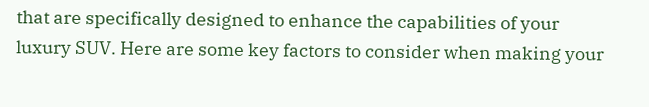that are specifically designed to enhance the capabilities of your luxury SUV. Here are some key factors to consider when making your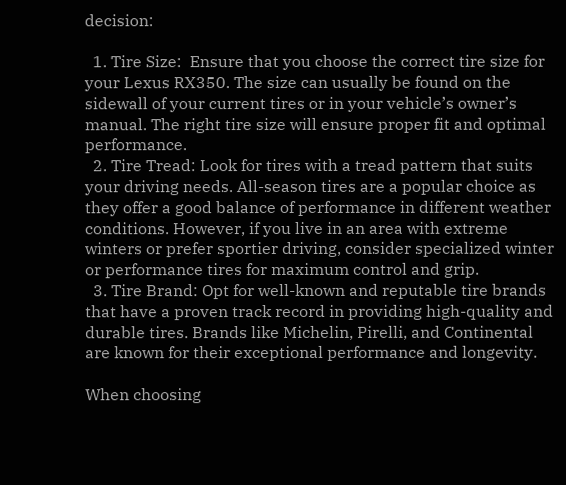decision:

  1. Tire Size:  Ensure that you choose the correct tire size for your Lexus RX350. The size can usually be found on the sidewall of your current tires or in your vehicle’s owner’s manual. The right tire size will ensure proper fit and optimal performance.
  2. Tire Tread: Look for tires with a tread pattern that suits your driving needs. All-season tires are a popular choice as they offer a good balance of performance in different weather conditions. However, if you live in an area with extreme winters or prefer sportier driving, consider specialized winter or performance tires for maximum control and grip.
  3. Tire Brand: Opt for well-known and reputable tire brands that have a proven track record in providing high-quality and durable tires. Brands like Michelin, Pirelli, and Continental are known for their exceptional performance and longevity.

When choosing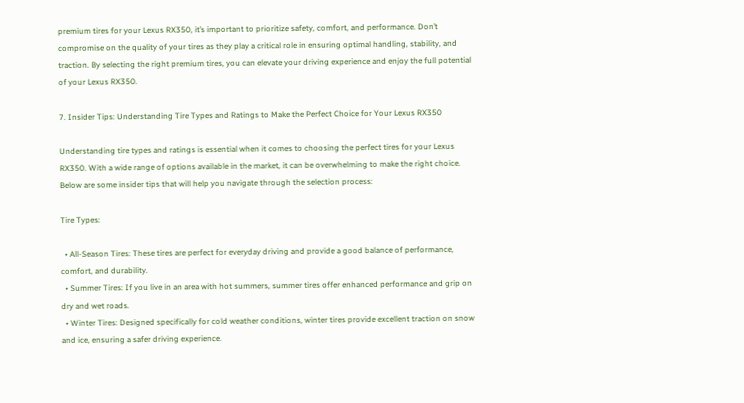premium tires for your Lexus RX350, it’s important to prioritize safety, comfort, and performance. Don’t compromise on the quality of your tires as they play a critical role in ensuring optimal handling, stability, and traction. By selecting the right premium tires, you can elevate your driving experience and enjoy the full potential of your Lexus RX350.

7. Insider Tips: Understanding Tire Types and Ratings to Make the Perfect Choice for Your Lexus RX350

Understanding tire types and ratings is essential when it comes to choosing the perfect tires for your Lexus RX350. With a wide range of options available in the market, it can be overwhelming to make the right choice. Below are some insider tips that will help you navigate through the selection process:

Tire Types:

  • All-Season Tires: These tires are perfect for everyday driving and provide a good balance of performance, comfort, and durability.
  • Summer Tires: If you live in an area with hot summers, summer tires offer enhanced performance and grip on dry and wet roads.
  • Winter Tires: Designed specifically for cold weather conditions, winter tires provide excellent traction on snow and ice, ensuring a safer driving experience.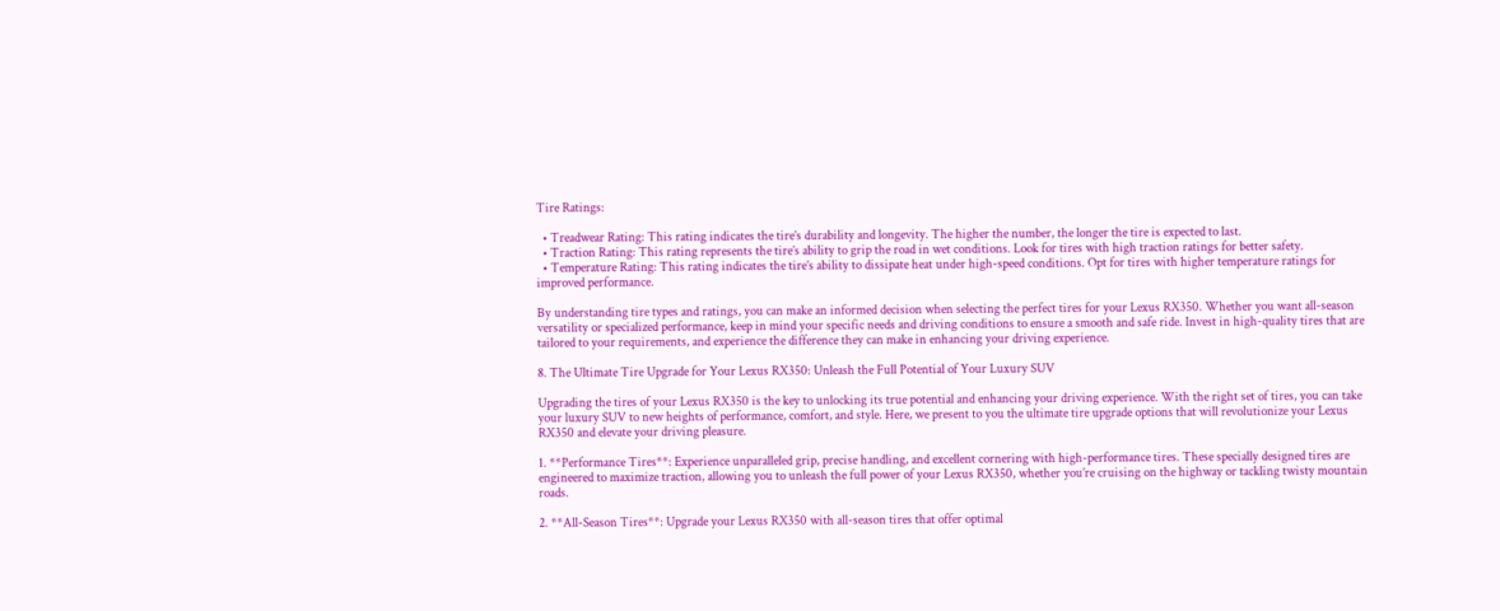Tire Ratings:

  • Treadwear Rating: This rating indicates the tire’s durability and longevity. The higher the number, the longer the tire is expected to last.
  • Traction Rating: This rating represents the tire’s ability to grip the road in wet conditions. Look for tires with high traction ratings for better safety.
  • Temperature Rating: This rating indicates the tire’s ability to dissipate heat under high-speed conditions. Opt for tires with higher temperature ratings for improved performance.

By understanding tire types and ratings, you can make an informed decision when selecting the perfect tires for your Lexus RX350. Whether you want all-season versatility or specialized performance, keep in mind your specific needs and driving conditions to ensure a smooth and safe ride. Invest in high-quality tires that are tailored to your requirements, and experience the difference they can make in enhancing your driving experience.

8. The Ultimate Tire Upgrade for Your Lexus RX350: Unleash the Full Potential of Your Luxury SUV

Upgrading the tires of your Lexus RX350 is the key to unlocking its true potential and enhancing your driving experience. With the right set of tires, you can take your luxury SUV to new heights of performance, comfort, and style. Here, we present to you the ultimate tire upgrade options that will revolutionize your Lexus RX350 and elevate your driving pleasure.

1. **Performance Tires**: Experience unparalleled grip, precise handling, and excellent cornering with high-performance tires. These specially designed tires are engineered to maximize traction, allowing you to unleash the full power of your Lexus RX350, whether you’re cruising on the highway or tackling twisty mountain roads.

2. **All-Season Tires**: Upgrade your Lexus RX350 with all-season tires that offer optimal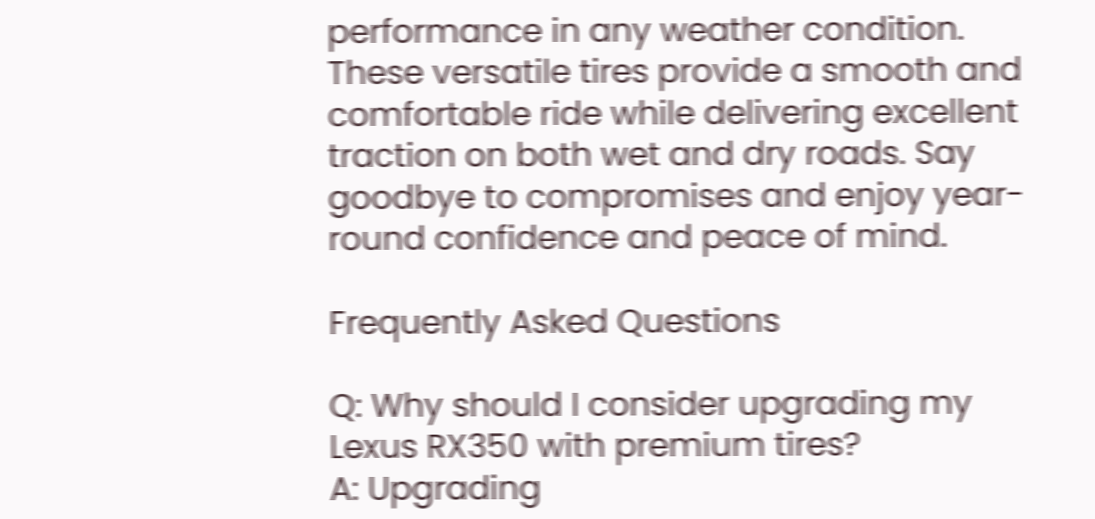performance in any weather condition. These versatile tires provide a smooth and comfortable ride while delivering excellent traction on both wet and dry roads. Say goodbye to compromises and enjoy year-round confidence and peace of mind.

Frequently Asked Questions

Q: Why should I consider upgrading my Lexus RX350 with premium tires?
A: Upgrading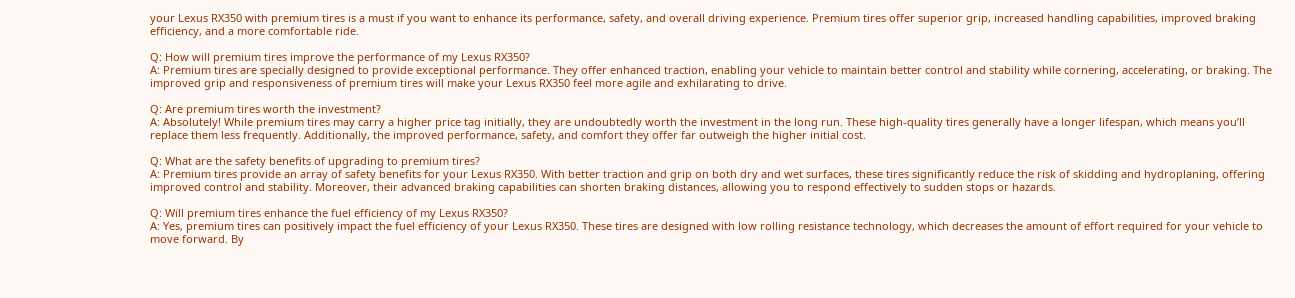your Lexus RX350 with premium tires is a must if you want to enhance its performance, safety, and overall driving experience. Premium tires offer superior grip, increased handling capabilities, improved braking efficiency, and a more comfortable ride.

Q: How will premium tires improve the performance of my Lexus RX350?
A: Premium tires are specially designed to provide exceptional performance. They offer enhanced traction, enabling your vehicle to maintain better control and stability while cornering, accelerating, or braking. The improved grip and responsiveness of premium tires will make your Lexus RX350 feel more agile and exhilarating to drive.

Q: Are premium tires worth the investment?
A: Absolutely! While premium tires may carry a higher price tag initially, they are undoubtedly worth the investment in the long run. These high-quality tires generally have a longer lifespan, which means you’ll replace them less frequently. Additionally, the improved performance, safety, and comfort they offer far outweigh the higher initial cost.

Q: What are the safety benefits of upgrading to premium tires?
A: Premium tires provide an array of safety benefits for your Lexus RX350. With better traction and grip on both dry and wet surfaces, these tires significantly reduce the risk of skidding and hydroplaning, offering improved control and stability. Moreover, their advanced braking capabilities can shorten braking distances, allowing you to respond effectively to sudden stops or hazards.

Q: Will premium tires enhance the fuel efficiency of my Lexus RX350?
A: Yes, premium tires can positively impact the fuel efficiency of your Lexus RX350. These tires are designed with low rolling resistance technology, which decreases the amount of effort required for your vehicle to move forward. By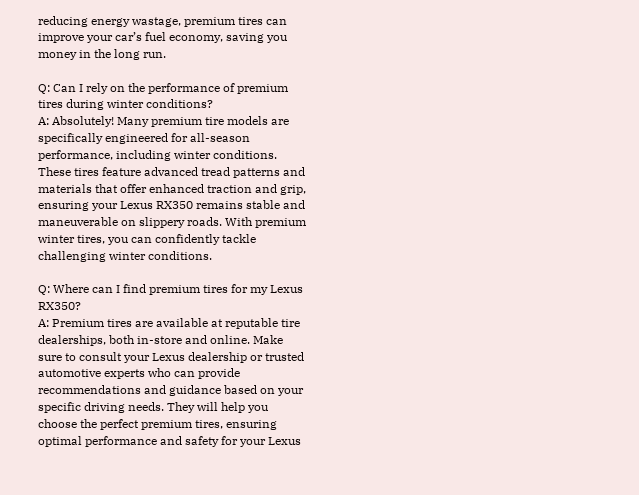reducing energy wastage, premium tires can improve your car’s fuel economy, saving you money in the long run.

Q: Can I rely on the performance of premium tires during winter conditions?
A: Absolutely! Many premium tire models are specifically engineered for all-season performance, including winter conditions. These tires feature advanced tread patterns and materials that offer enhanced traction and grip, ensuring your Lexus RX350 remains stable and maneuverable on slippery roads. With premium winter tires, you can confidently tackle challenging winter conditions.

Q: Where can I find premium tires for my Lexus RX350?
A: Premium tires are available at reputable tire dealerships, both in-store and online. Make sure to consult your Lexus dealership or trusted automotive experts who can provide recommendations and guidance based on your specific driving needs. They will help you choose the perfect premium tires, ensuring optimal performance and safety for your Lexus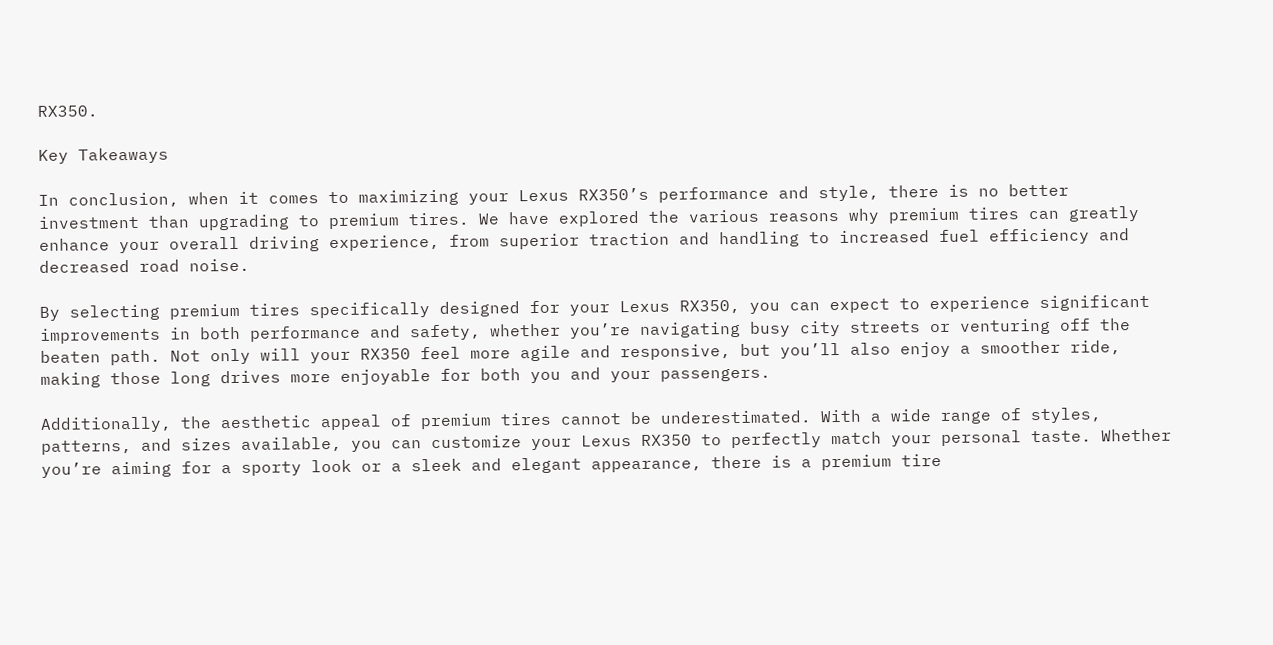RX350.

Key Takeaways

In conclusion, when it comes to maximizing your Lexus RX350’s performance and style, there is no better investment than upgrading to premium tires. We have explored the various reasons why premium tires can greatly enhance your overall driving experience, from superior traction and handling to increased fuel efficiency and decreased road noise.

By selecting premium tires specifically designed for your Lexus RX350, you can expect to experience significant improvements in both performance and safety, whether you’re navigating busy city streets or venturing off the beaten path. Not only will your RX350 feel more agile and responsive, but you’ll also enjoy a smoother ride, making those long drives more enjoyable for both you and your passengers.

Additionally, the aesthetic appeal of premium tires cannot be underestimated. With a wide range of styles, patterns, and sizes available, you can customize your Lexus RX350 to perfectly match your personal taste. Whether you’re aiming for a sporty look or a sleek and elegant appearance, there is a premium tire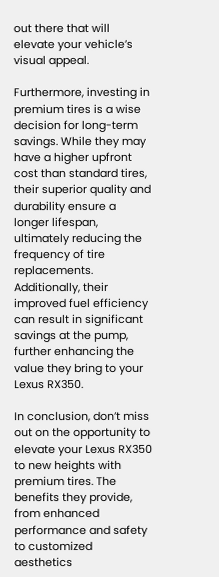out there that will elevate your vehicle’s visual appeal.

Furthermore, investing in premium tires is a wise decision for long-term savings. While they may have a higher upfront cost than standard tires, their superior quality and durability ensure a longer lifespan, ultimately reducing the frequency of tire replacements. Additionally, their improved fuel efficiency can result in significant savings at the pump, further enhancing the value they bring to your Lexus RX350.

In conclusion, don’t miss out on the opportunity to elevate your Lexus RX350 to new heights with premium tires. The benefits they provide, from enhanced performance and safety to customized aesthetics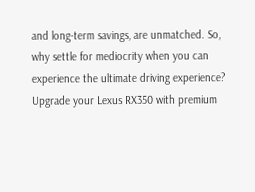and long-term savings, are unmatched. So, why settle for mediocrity when you can experience the ultimate driving experience? Upgrade your Lexus RX350 with premium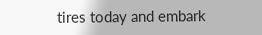tires today and embark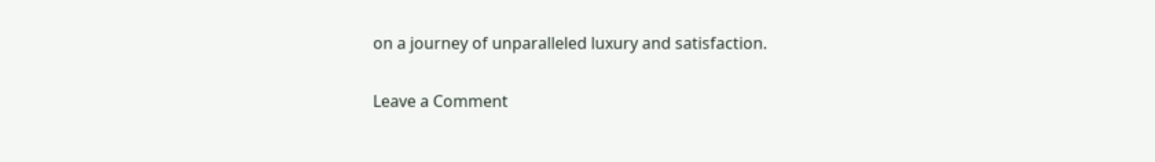on a journey of unparalleled luxury and satisfaction.

Leave a Comment